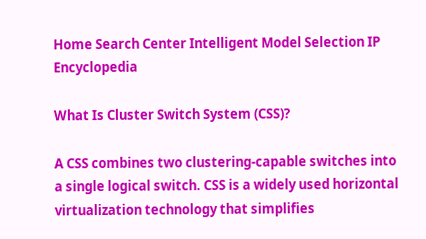Home Search Center Intelligent Model Selection IP Encyclopedia

What Is Cluster Switch System (CSS)?

A CSS combines two clustering-capable switches into a single logical switch. CSS is a widely used horizontal virtualization technology that simplifies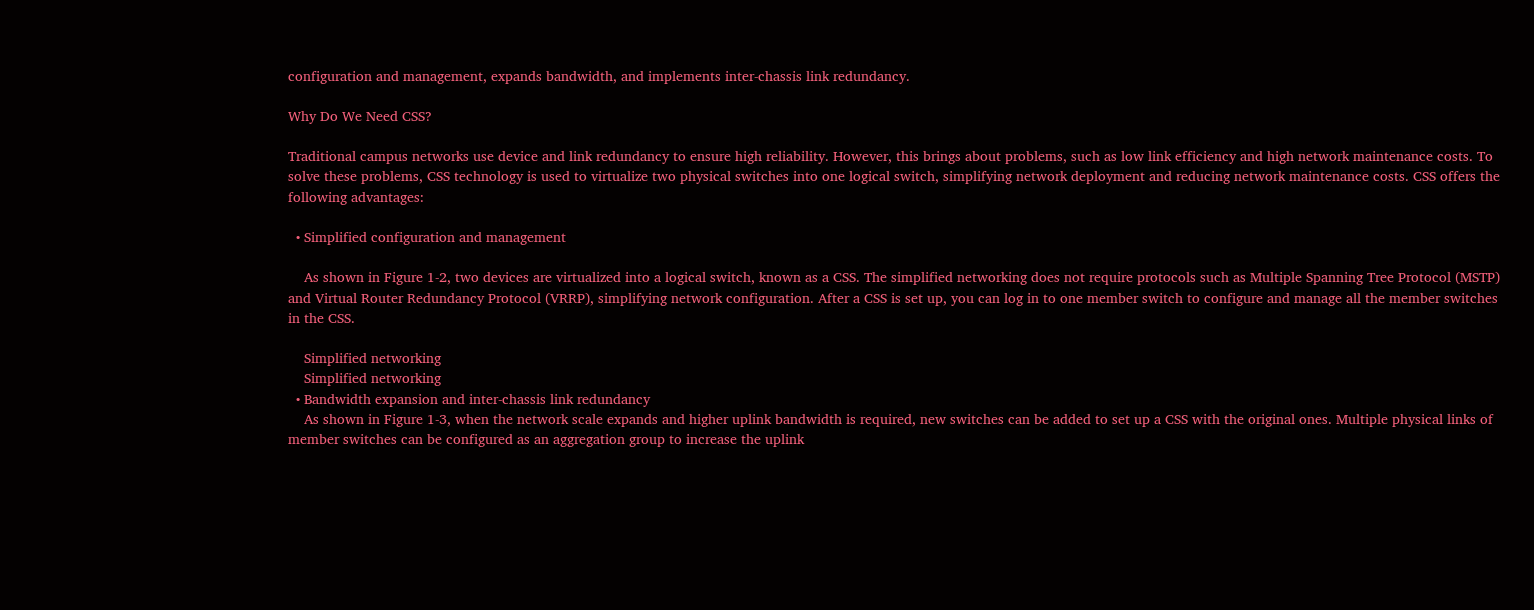configuration and management, expands bandwidth, and implements inter-chassis link redundancy.

Why Do We Need CSS?

Traditional campus networks use device and link redundancy to ensure high reliability. However, this brings about problems, such as low link efficiency and high network maintenance costs. To solve these problems, CSS technology is used to virtualize two physical switches into one logical switch, simplifying network deployment and reducing network maintenance costs. CSS offers the following advantages:

  • Simplified configuration and management

    As shown in Figure 1-2, two devices are virtualized into a logical switch, known as a CSS. The simplified networking does not require protocols such as Multiple Spanning Tree Protocol (MSTP) and Virtual Router Redundancy Protocol (VRRP), simplifying network configuration. After a CSS is set up, you can log in to one member switch to configure and manage all the member switches in the CSS.

    Simplified networking
    Simplified networking
  • Bandwidth expansion and inter-chassis link redundancy
    As shown in Figure 1-3, when the network scale expands and higher uplink bandwidth is required, new switches can be added to set up a CSS with the original ones. Multiple physical links of member switches can be configured as an aggregation group to increase the uplink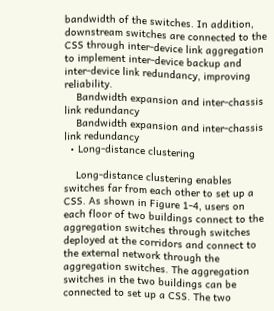bandwidth of the switches. In addition, downstream switches are connected to the CSS through inter-device link aggregation to implement inter-device backup and inter-device link redundancy, improving reliability.
    Bandwidth expansion and inter-chassis link redundancy
    Bandwidth expansion and inter-chassis link redundancy
  • Long-distance clustering

    Long-distance clustering enables switches far from each other to set up a CSS. As shown in Figure 1-4, users on each floor of two buildings connect to the aggregation switches through switches deployed at the corridors and connect to the external network through the aggregation switches. The aggregation switches in the two buildings can be connected to set up a CSS. The two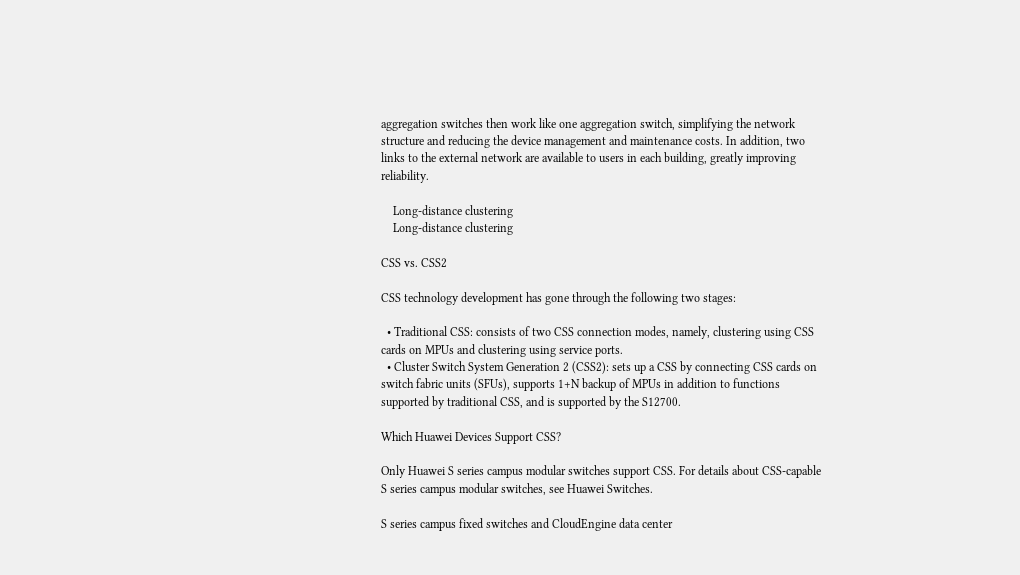aggregation switches then work like one aggregation switch, simplifying the network structure and reducing the device management and maintenance costs. In addition, two links to the external network are available to users in each building, greatly improving reliability.

    Long-distance clustering
    Long-distance clustering

CSS vs. CSS2

CSS technology development has gone through the following two stages:

  • Traditional CSS: consists of two CSS connection modes, namely, clustering using CSS cards on MPUs and clustering using service ports.
  • Cluster Switch System Generation 2 (CSS2): sets up a CSS by connecting CSS cards on switch fabric units (SFUs), supports 1+N backup of MPUs in addition to functions supported by traditional CSS, and is supported by the S12700.

Which Huawei Devices Support CSS?

Only Huawei S series campus modular switches support CSS. For details about CSS-capable S series campus modular switches, see Huawei Switches.

S series campus fixed switches and CloudEngine data center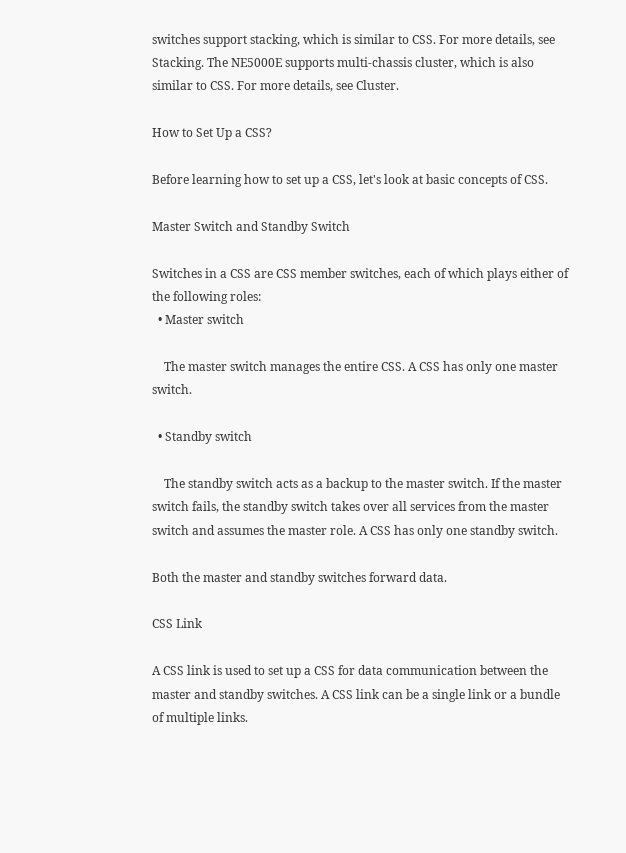switches support stacking, which is similar to CSS. For more details, see Stacking. The NE5000E supports multi-chassis cluster, which is also similar to CSS. For more details, see Cluster.

How to Set Up a CSS?

Before learning how to set up a CSS, let's look at basic concepts of CSS.

Master Switch and Standby Switch

Switches in a CSS are CSS member switches, each of which plays either of the following roles:
  • Master switch

    The master switch manages the entire CSS. A CSS has only one master switch.

  • Standby switch

    The standby switch acts as a backup to the master switch. If the master switch fails, the standby switch takes over all services from the master switch and assumes the master role. A CSS has only one standby switch.

Both the master and standby switches forward data.

CSS Link

A CSS link is used to set up a CSS for data communication between the master and standby switches. A CSS link can be a single link or a bundle of multiple links.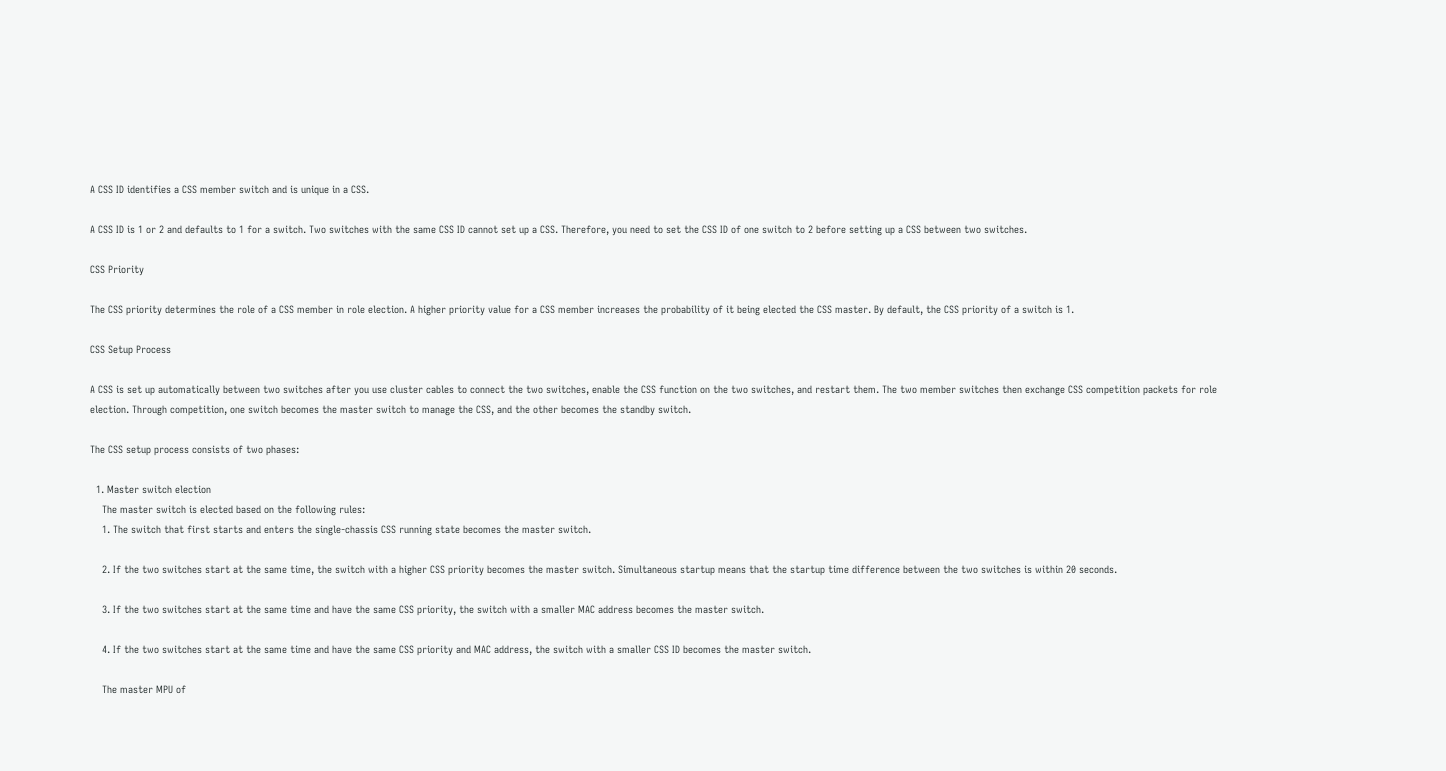A CSS ID identifies a CSS member switch and is unique in a CSS.

A CSS ID is 1 or 2 and defaults to 1 for a switch. Two switches with the same CSS ID cannot set up a CSS. Therefore, you need to set the CSS ID of one switch to 2 before setting up a CSS between two switches.

CSS Priority

The CSS priority determines the role of a CSS member in role election. A higher priority value for a CSS member increases the probability of it being elected the CSS master. By default, the CSS priority of a switch is 1.

CSS Setup Process

A CSS is set up automatically between two switches after you use cluster cables to connect the two switches, enable the CSS function on the two switches, and restart them. The two member switches then exchange CSS competition packets for role election. Through competition, one switch becomes the master switch to manage the CSS, and the other becomes the standby switch.

The CSS setup process consists of two phases:

  1. Master switch election
    The master switch is elected based on the following rules:
    1. The switch that first starts and enters the single-chassis CSS running state becomes the master switch.

    2. If the two switches start at the same time, the switch with a higher CSS priority becomes the master switch. Simultaneous startup means that the startup time difference between the two switches is within 20 seconds.

    3. If the two switches start at the same time and have the same CSS priority, the switch with a smaller MAC address becomes the master switch.

    4. If the two switches start at the same time and have the same CSS priority and MAC address, the switch with a smaller CSS ID becomes the master switch.

    The master MPU of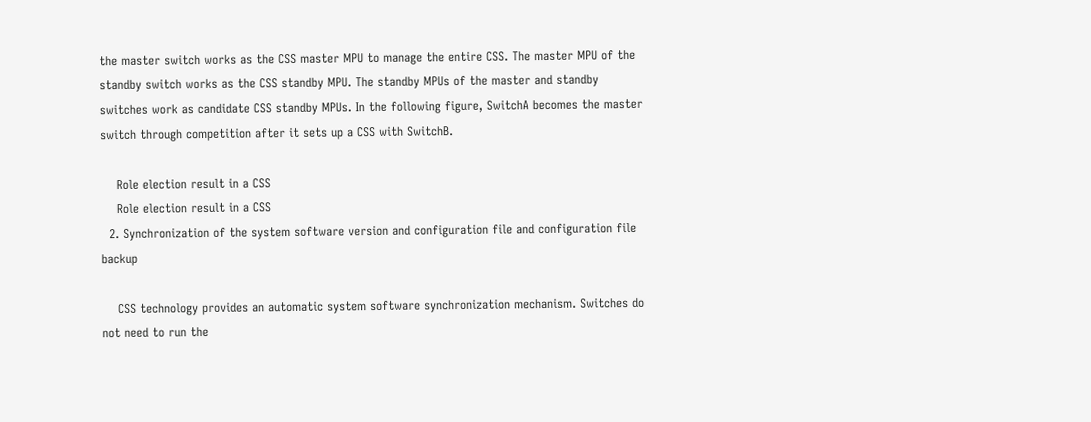the master switch works as the CSS master MPU to manage the entire CSS. The master MPU of the standby switch works as the CSS standby MPU. The standby MPUs of the master and standby switches work as candidate CSS standby MPUs. In the following figure, SwitchA becomes the master switch through competition after it sets up a CSS with SwitchB.

    Role election result in a CSS
    Role election result in a CSS
  2. Synchronization of the system software version and configuration file and configuration file backup

    CSS technology provides an automatic system software synchronization mechanism. Switches do not need to run the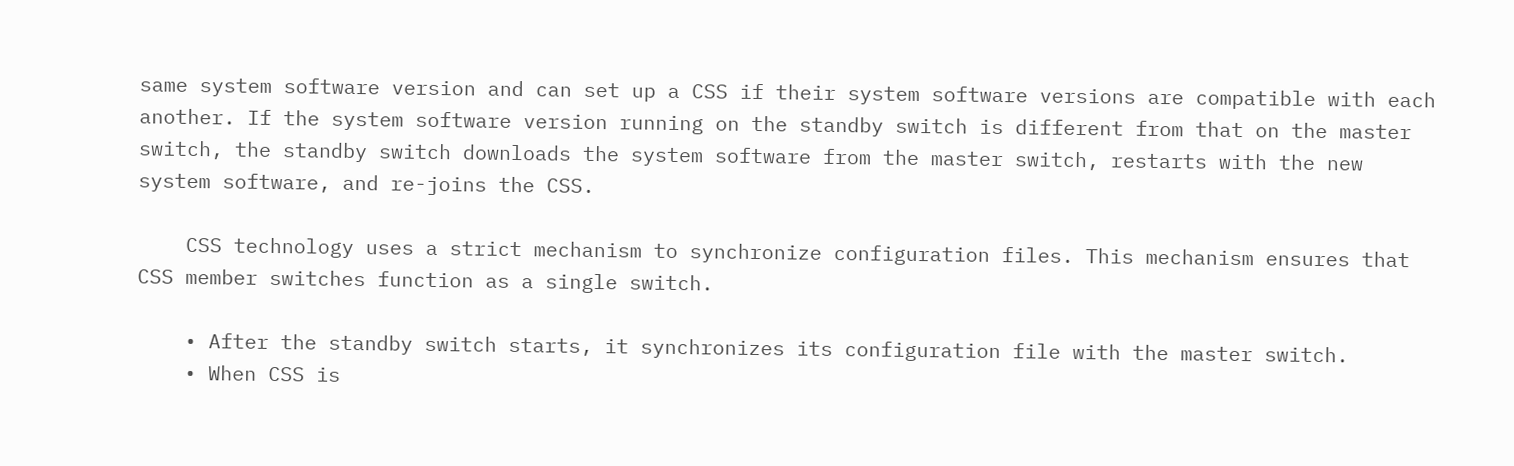same system software version and can set up a CSS if their system software versions are compatible with each another. If the system software version running on the standby switch is different from that on the master switch, the standby switch downloads the system software from the master switch, restarts with the new system software, and re-joins the CSS.

    CSS technology uses a strict mechanism to synchronize configuration files. This mechanism ensures that CSS member switches function as a single switch.

    • After the standby switch starts, it synchronizes its configuration file with the master switch.
    • When CSS is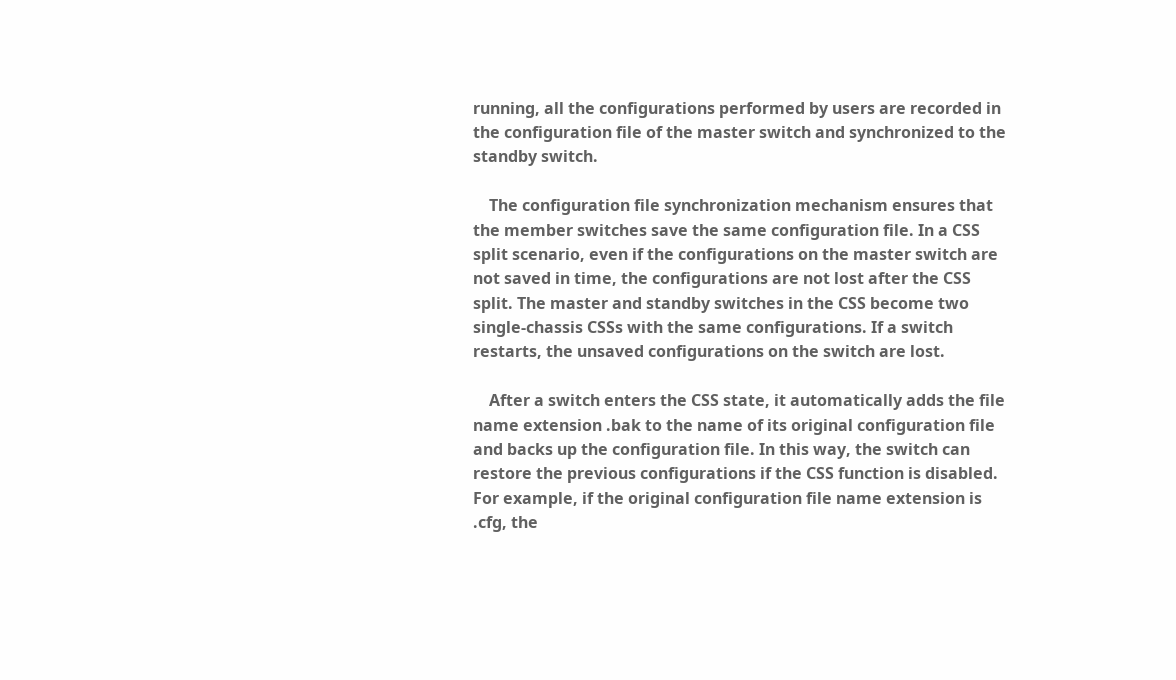running, all the configurations performed by users are recorded in the configuration file of the master switch and synchronized to the standby switch.

    The configuration file synchronization mechanism ensures that the member switches save the same configuration file. In a CSS split scenario, even if the configurations on the master switch are not saved in time, the configurations are not lost after the CSS split. The master and standby switches in the CSS become two single-chassis CSSs with the same configurations. If a switch restarts, the unsaved configurations on the switch are lost.

    After a switch enters the CSS state, it automatically adds the file name extension .bak to the name of its original configuration file and backs up the configuration file. In this way, the switch can restore the previous configurations if the CSS function is disabled. For example, if the original configuration file name extension is .cfg, the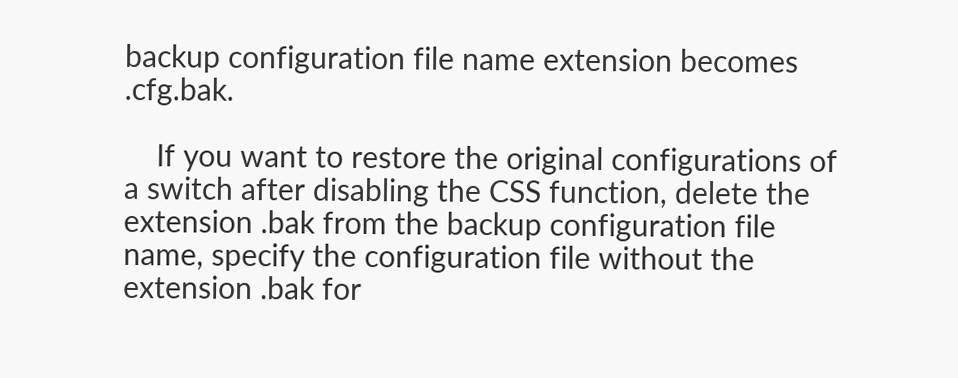backup configuration file name extension becomes .cfg.bak.

    If you want to restore the original configurations of a switch after disabling the CSS function, delete the extension .bak from the backup configuration file name, specify the configuration file without the extension .bak for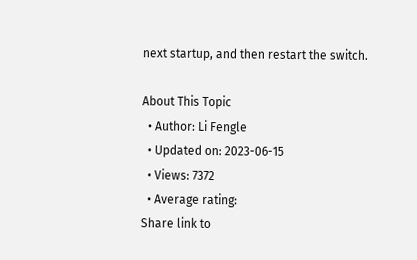next startup, and then restart the switch.

About This Topic
  • Author: Li Fengle
  • Updated on: 2023-06-15
  • Views: 7372
  • Average rating:
Share link to